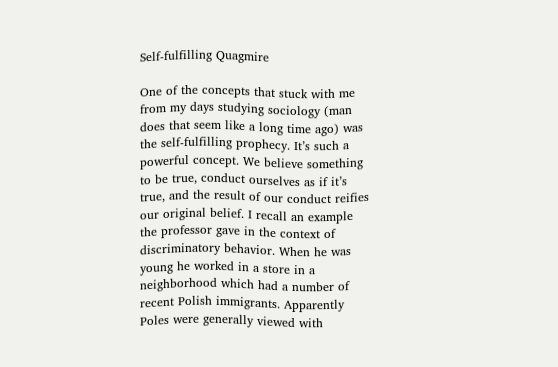Self-fulfilling Quagmire

One of the concepts that stuck with me from my days studying sociology (man does that seem like a long time ago) was the self-fulfilling prophecy. It’s such a powerful concept. We believe something to be true, conduct ourselves as if it’s true, and the result of our conduct reifies our original belief. I recall an example the professor gave in the context of discriminatory behavior. When he was young he worked in a store in a neighborhood which had a number of recent Polish immigrants. Apparently Poles were generally viewed with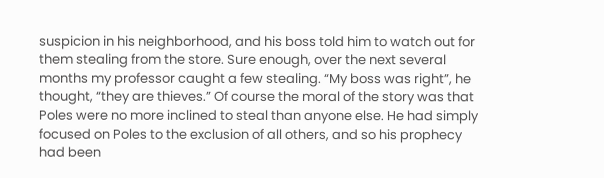suspicion in his neighborhood, and his boss told him to watch out for them stealing from the store. Sure enough, over the next several months my professor caught a few stealing. “My boss was right”, he thought, “they are thieves.” Of course the moral of the story was that Poles were no more inclined to steal than anyone else. He had simply focused on Poles to the exclusion of all others, and so his prophecy had been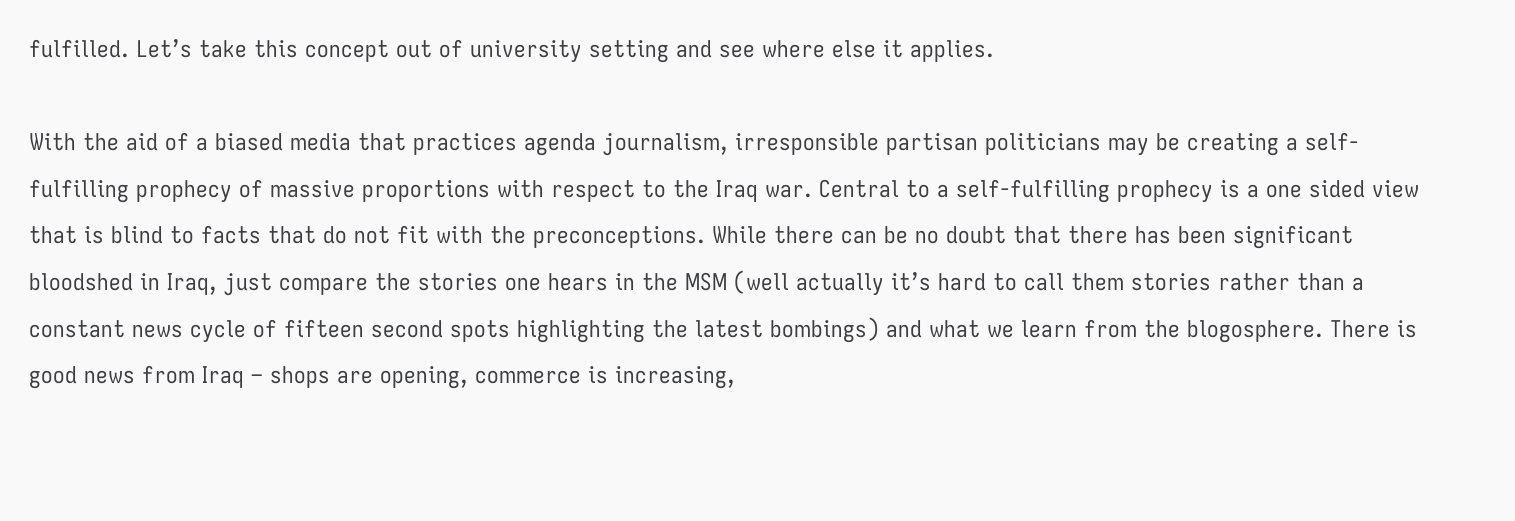fulfilled. Let’s take this concept out of university setting and see where else it applies.

With the aid of a biased media that practices agenda journalism, irresponsible partisan politicians may be creating a self-fulfilling prophecy of massive proportions with respect to the Iraq war. Central to a self-fulfilling prophecy is a one sided view that is blind to facts that do not fit with the preconceptions. While there can be no doubt that there has been significant bloodshed in Iraq, just compare the stories one hears in the MSM (well actually it’s hard to call them stories rather than a constant news cycle of fifteen second spots highlighting the latest bombings) and what we learn from the blogosphere. There is good news from Iraq – shops are opening, commerce is increasing,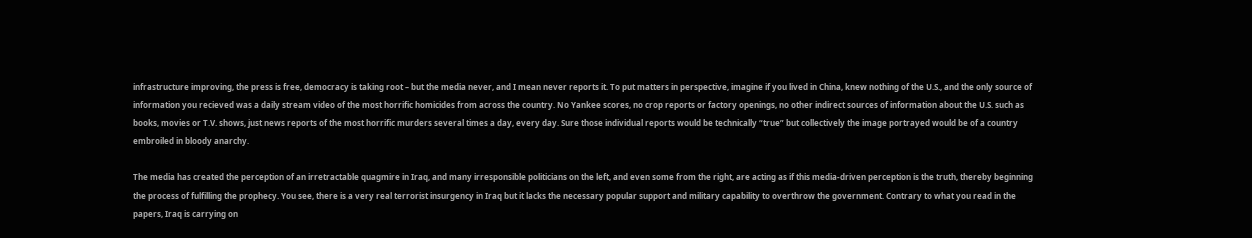infrastructure improving, the press is free, democracy is taking root – but the media never, and I mean never reports it. To put matters in perspective, imagine if you lived in China, knew nothing of the U.S., and the only source of information you recieved was a daily stream video of the most horrific homicides from across the country. No Yankee scores, no crop reports or factory openings, no other indirect sources of information about the U.S. such as books, movies or T.V. shows, just news reports of the most horrific murders several times a day, every day. Sure those individual reports would be technically “true” but collectively the image portrayed would be of a country embroiled in bloody anarchy.

The media has created the perception of an irretractable quagmire in Iraq, and many irresponsible politicians on the left, and even some from the right, are acting as if this media-driven perception is the truth, thereby beginning the process of fulfilling the prophecy. You see, there is a very real terrorist insurgency in Iraq but it lacks the necessary popular support and military capability to overthrow the government. Contrary to what you read in the papers, Iraq is carrying on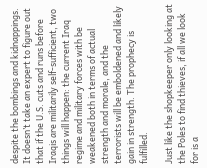despite the bombings and kidnappings. It doesn’t take an expert to figure out that if the U.S. cuts and runs before Iraqis are militarily self-sufficient, two things will happen: the current Iraq regime and military forces with be weakened both in terms of actual strength and morale, and the terrorists will be emboldened and likely gain in strength. The prophecy is fulfilled.

Just like the shopkeeper only looking at the Poles to find thieves, if all we look for is a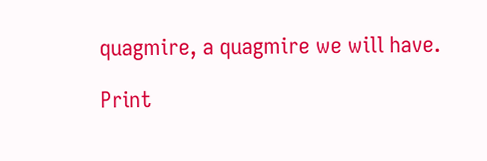quagmire, a quagmire we will have.

Print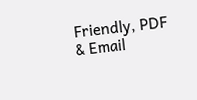Friendly, PDF & Email